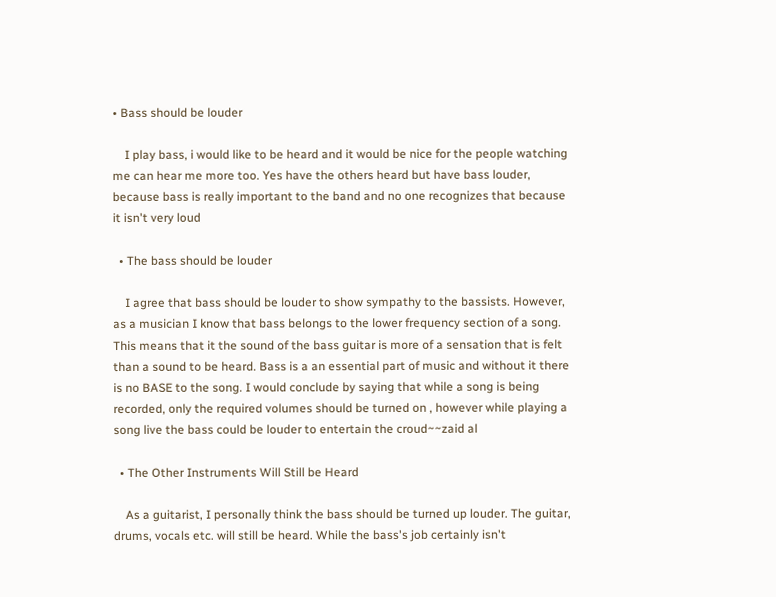• Bass should be louder

    I play bass, i would like to be heard and it would be nice for the people watching me can hear me more too. Yes have the others heard but have bass louder, because bass is really important to the band and no one recognizes that because it isn't very loud

  • The bass should be louder

    I agree that bass should be louder to show sympathy to the bassists. However, as a musician I know that bass belongs to the lower frequency section of a song. This means that it the sound of the bass guitar is more of a sensation that is felt than a sound to be heard. Bass is a an essential part of music and without it there is no BASE to the song. I would conclude by saying that while a song is being recorded, only the required volumes should be turned on , however while playing a song live the bass could be louder to entertain the croud~~zaid al

  • The Other Instruments Will Still be Heard

    As a guitarist, I personally think the bass should be turned up louder. The guitar, drums, vocals etc. will still be heard. While the bass's job certainly isn't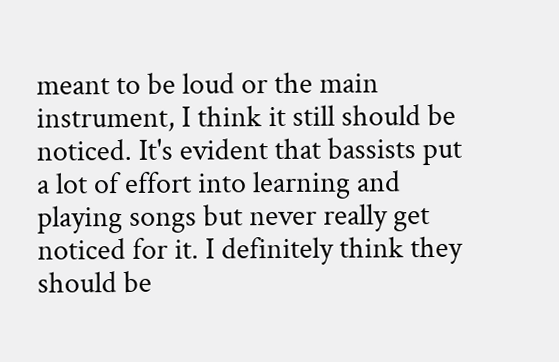meant to be loud or the main instrument, I think it still should be noticed. It's evident that bassists put a lot of effort into learning and playing songs but never really get noticed for it. I definitely think they should be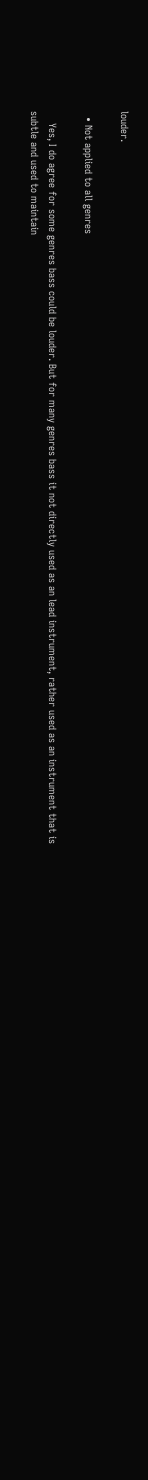louder.

  • Not applied to all genres

    Yes, I do agree for some genres bass could be louder. But for many genres bass it not directly used as an lead instrument, rather used as an instrument that is subtle and used to maintain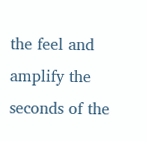the feel and amplify the seconds of the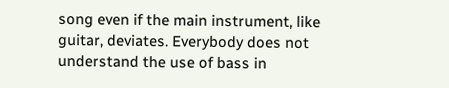song even if the main instrument, like guitar, deviates. Everybody does not understand the use of bass in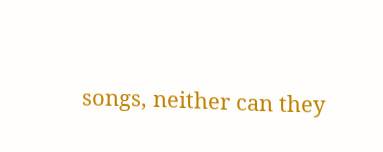songs, neither can they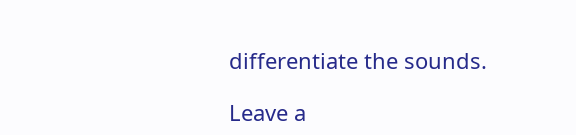differentiate the sounds.

Leave a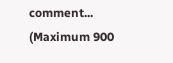comment...
(Maximum 900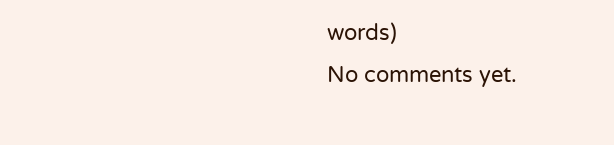words)
No comments yet.